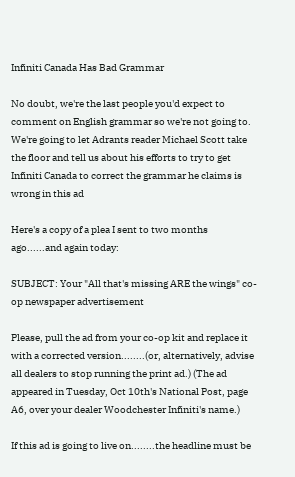Infiniti Canada Has Bad Grammar

No doubt, we're the last people you'd expect to comment on English grammar so we're not going to. We're going to let Adrants reader Michael Scott take the floor and tell us about his efforts to try to get Infiniti Canada to correct the grammar he claims is wrong in this ad

Here's a copy of a plea I sent to two months ago......and again today:

SUBJECT: Your "All that's missing ARE the wings" co-op newspaper advertisement

Please, pull the ad from your co-op kit and replace it with a corrected version........(or, alternatively, advise all dealers to stop running the print ad.) (The ad appeared in Tuesday, Oct 10th's National Post, page A6, over your dealer Woodchester Infiniti's name.)

If this ad is going to live on........the headline must be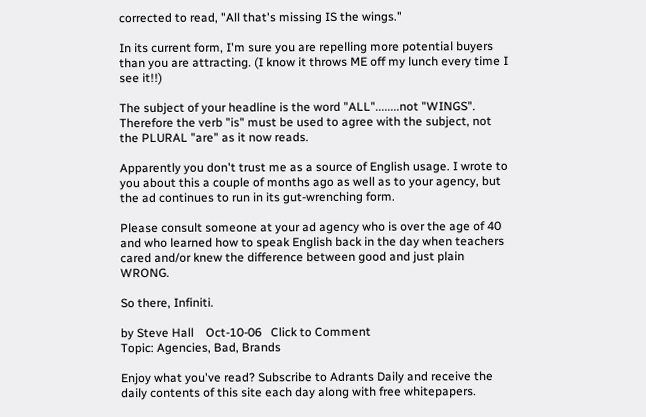corrected to read, "All that's missing IS the wings."

In its current form, I'm sure you are repelling more potential buyers than you are attracting. (I know it throws ME off my lunch every time I see it!!)

The subject of your headline is the word "ALL"........not "WINGS". Therefore the verb "is" must be used to agree with the subject, not the PLURAL "are" as it now reads.

Apparently you don't trust me as a source of English usage. I wrote to you about this a couple of months ago as well as to your agency, but the ad continues to run in its gut-wrenching form.

Please consult someone at your ad agency who is over the age of 40 and who learned how to speak English back in the day when teachers cared and/or knew the difference between good and just plain WRONG.

So there, Infiniti.

by Steve Hall    Oct-10-06   Click to Comment
Topic: Agencies, Bad, Brands

Enjoy what you've read? Subscribe to Adrants Daily and receive the daily contents of this site each day along with free whitepapers.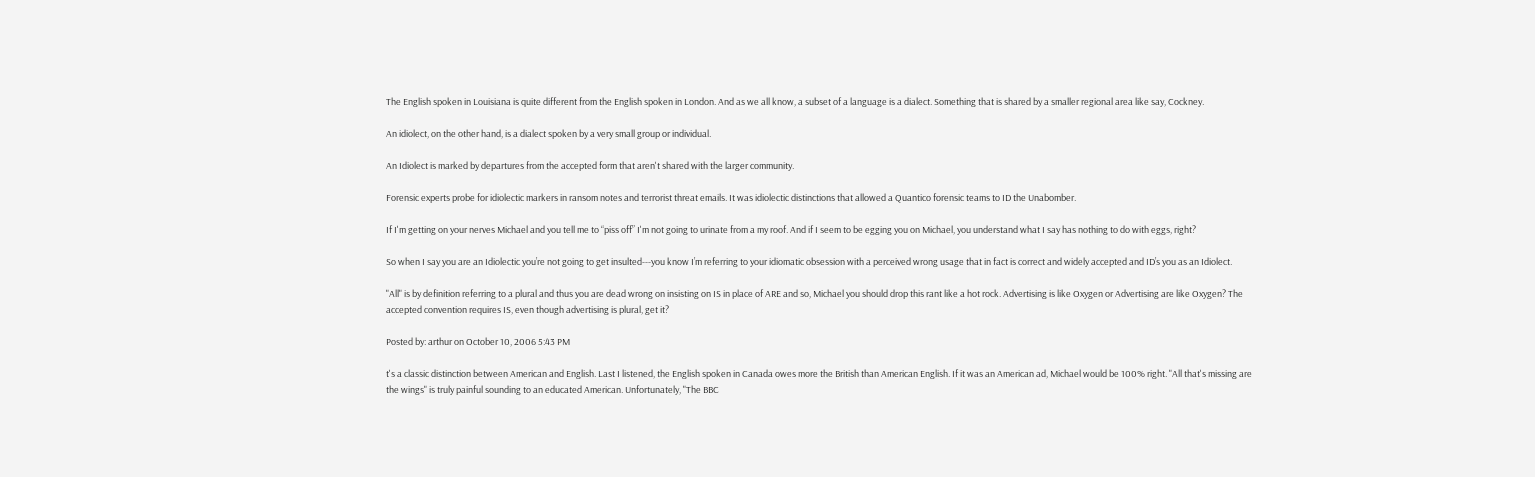The English spoken in Louisiana is quite different from the English spoken in London. And as we all know, a subset of a language is a dialect. Something that is shared by a smaller regional area like say, Cockney.

An idiolect, on the other hand, is a dialect spoken by a very small group or individual.

An Idiolect is marked by departures from the accepted form that aren't shared with the larger community.

Forensic experts probe for idiolectic markers in ransom notes and terrorist threat emails. It was idiolectic distinctions that allowed a Quantico forensic teams to ID the Unabomber.

If I'm getting on your nerves Michael and you tell me to “piss off” I'm not going to urinate from a my roof. And if I seem to be egging you on Michael, you understand what I say has nothing to do with eggs, right?

So when I say you are an Idiolectic you’re not going to get insulted---you know I’m referring to your idiomatic obsession with a perceived wrong usage that in fact is correct and widely accepted and ID’s you as an Idiolect.

"All" is by definition referring to a plural and thus you are dead wrong on insisting on IS in place of ARE and so, Michael you should drop this rant like a hot rock. Advertising is like Oxygen or Advertising are like Oxygen? The accepted convention requires IS, even though advertising is plural, get it?

Posted by: arthur on October 10, 2006 5:43 PM

t's a classic distinction between American and English. Last I listened, the English spoken in Canada owes more the British than American English. If it was an American ad, Michael would be 100% right. "All that's missing are the wings" is truly painful sounding to an educated American. Unfortunately, "The BBC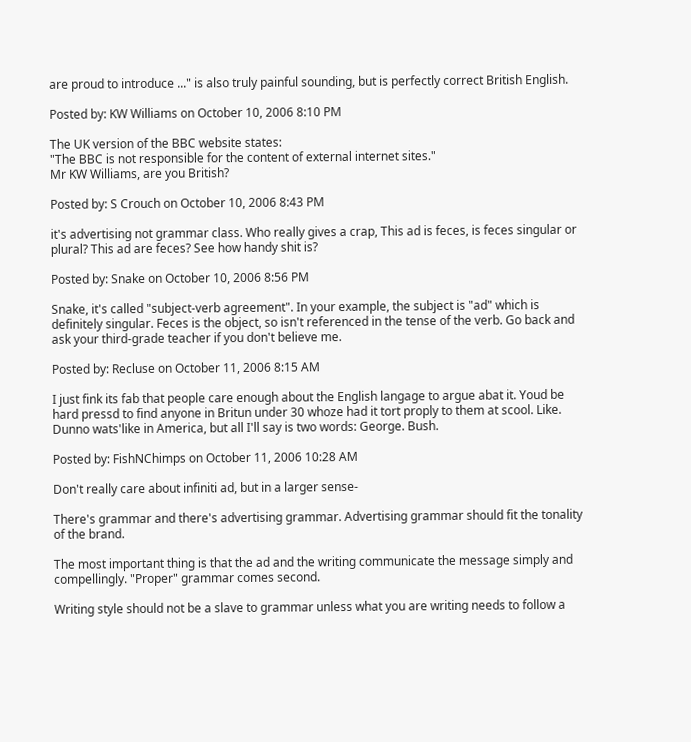are proud to introduce ..." is also truly painful sounding, but is perfectly correct British English.

Posted by: KW Williams on October 10, 2006 8:10 PM

The UK version of the BBC website states:
"The BBC is not responsible for the content of external internet sites."
Mr KW Williams, are you British?

Posted by: S Crouch on October 10, 2006 8:43 PM

it's advertising not grammar class. Who really gives a crap, This ad is feces, is feces singular or plural? This ad are feces? See how handy shit is?

Posted by: Snake on October 10, 2006 8:56 PM

Snake, it's called "subject-verb agreement". In your example, the subject is "ad" which is definitely singular. Feces is the object, so isn't referenced in the tense of the verb. Go back and ask your third-grade teacher if you don't believe me.

Posted by: Recluse on October 11, 2006 8:15 AM

I just fink its fab that people care enough about the English langage to argue abat it. Youd be hard pressd to find anyone in Britun under 30 whoze had it tort proply to them at scool. Like.
Dunno wats'like in America, but all I'll say is two words: George. Bush.

Posted by: FishNChimps on October 11, 2006 10:28 AM

Don't really care about infiniti ad, but in a larger sense-

There's grammar and there's advertising grammar. Advertising grammar should fit the tonality of the brand.

The most important thing is that the ad and the writing communicate the message simply and compellingly. "Proper" grammar comes second.

Writing style should not be a slave to grammar unless what you are writing needs to follow a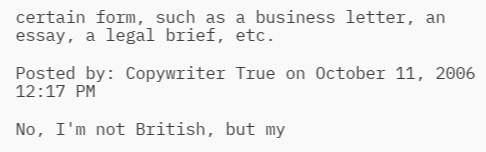certain form, such as a business letter, an essay, a legal brief, etc.

Posted by: Copywriter True on October 11, 2006 12:17 PM

No, I'm not British, but my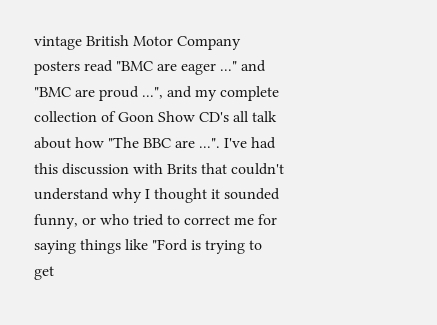vintage British Motor Company posters read "BMC are eager ..." and "BMC are proud ...", and my complete collection of Goon Show CD's all talk about how "The BBC are ...". I've had this discussion with Brits that couldn't understand why I thought it sounded funny, or who tried to correct me for saying things like "Ford is trying to get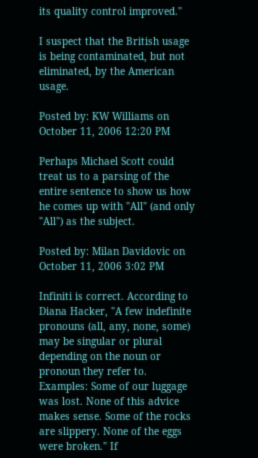its quality control improved."

I suspect that the British usage is being contaminated, but not eliminated, by the American usage.

Posted by: KW Williams on October 11, 2006 12:20 PM

Perhaps Michael Scott could treat us to a parsing of the entire sentence to show us how he comes up with "All" (and only "All") as the subject.

Posted by: Milan Davidovic on October 11, 2006 3:02 PM

Infiniti is correct. According to Diana Hacker, "A few indefinite pronouns (all, any, none, some) may be singular or plural depending on the noun or pronoun they refer to. Examples: Some of our luggage was lost. None of this advice makes sense. Some of the rocks are slippery. None of the eggs were broken." If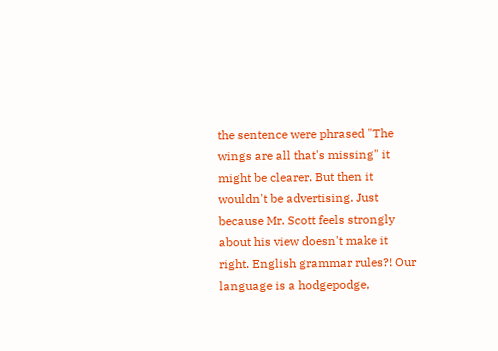the sentence were phrased "The wings are all that's missing" it might be clearer. But then it wouldn't be advertising. Just because Mr. Scott feels strongly about his view doesn't make it right. English grammar rules?! Our language is a hodgepodge,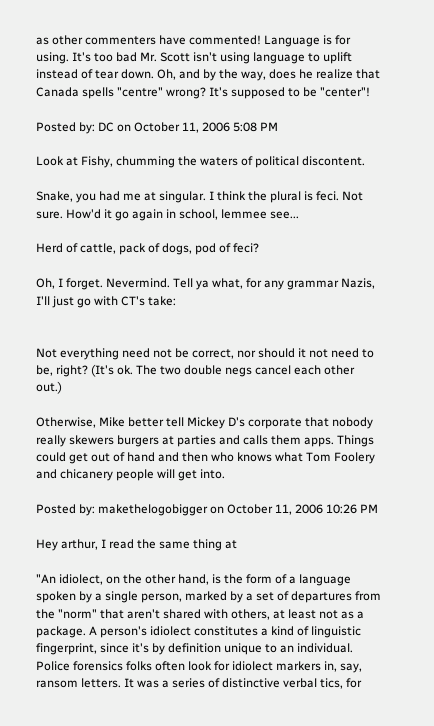as other commenters have commented! Language is for using. It's too bad Mr. Scott isn't using language to uplift instead of tear down. Oh, and by the way, does he realize that Canada spells "centre" wrong? It's supposed to be "center"!

Posted by: DC on October 11, 2006 5:08 PM

Look at Fishy, chumming the waters of political discontent.

Snake, you had me at singular. I think the plural is feci. Not sure. How'd it go again in school, lemmee see...

Herd of cattle, pack of dogs, pod of feci?

Oh, I forget. Nevermind. Tell ya what, for any grammar Nazis, I'll just go with CT's take:


Not everything need not be correct, nor should it not need to be, right? (It's ok. The two double negs cancel each other out.)

Otherwise, Mike better tell Mickey D's corporate that nobody really skewers burgers at parties and calls them apps. Things could get out of hand and then who knows what Tom Foolery and chicanery people will get into.

Posted by: makethelogobigger on October 11, 2006 10:26 PM

Hey arthur, I read the same thing at

"An idiolect, on the other hand, is the form of a language spoken by a single person, marked by a set of departures from the "norm" that aren't shared with others, at least not as a package. A person's idiolect constitutes a kind of linguistic fingerprint, since it's by definition unique to an individual. Police forensics folks often look for idiolect markers in, say, ransom letters. It was a series of distinctive verbal tics, for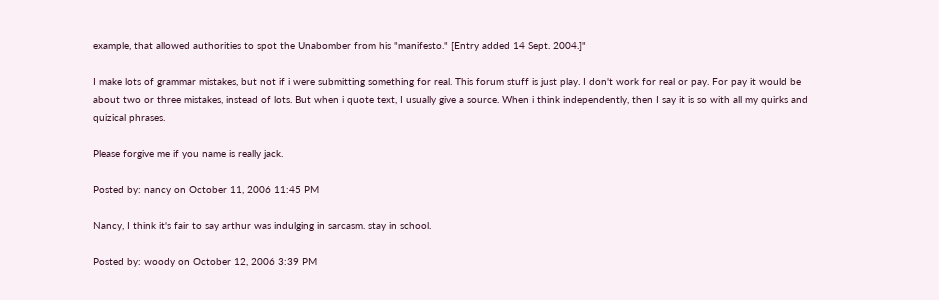example, that allowed authorities to spot the Unabomber from his "manifesto." [Entry added 14 Sept. 2004.]"

I make lots of grammar mistakes, but not if i were submitting something for real. This forum stuff is just play. I don't work for real or pay. For pay it would be about two or three mistakes, instead of lots. But when i quote text, I usually give a source. When i think independently, then I say it is so with all my quirks and quizical phrases.

Please forgive me if you name is really jack.

Posted by: nancy on October 11, 2006 11:45 PM

Nancy, I think it's fair to say arthur was indulging in sarcasm. stay in school.

Posted by: woody on October 12, 2006 3:39 PM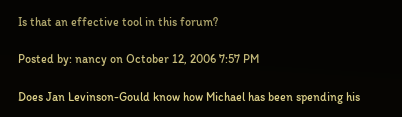Is that an effective tool in this forum?

Posted by: nancy on October 12, 2006 7:57 PM

Does Jan Levinson-Gould know how Michael has been spending his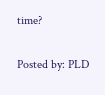time?

Posted by: PLD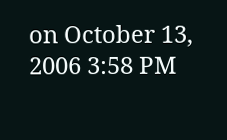on October 13, 2006 3:58 PM